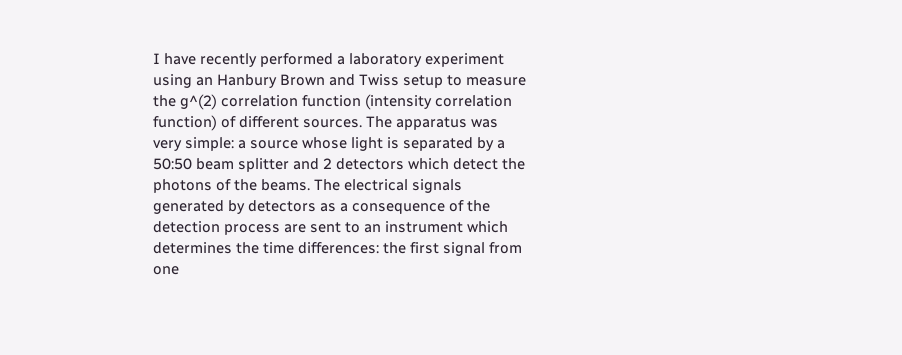I have recently performed a laboratory experiment using an Hanbury Brown and Twiss setup to measure the g^(2) correlation function (intensity correlation function) of different sources. The apparatus was very simple: a source whose light is separated by a 50:50 beam splitter and 2 detectors which detect the photons of the beams. The electrical signals generated by detectors as a consequence of the detection process are sent to an instrument which determines the time differences: the first signal from one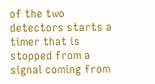of the two detectors starts a timer that is stopped from a signal coming from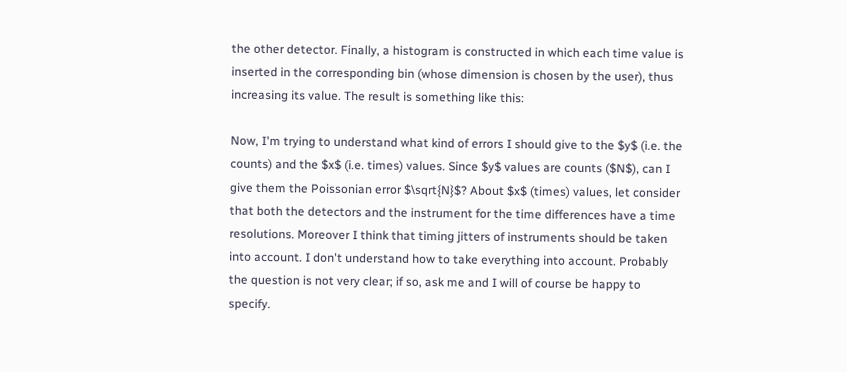the other detector. Finally, a histogram is constructed in which each time value is inserted in the corresponding bin (whose dimension is chosen by the user), thus increasing its value. The result is something like this:

Now, I'm trying to understand what kind of errors I should give to the $y$ (i.e. the counts) and the $x$ (i.e. times) values. Since $y$ values are counts ($N$), can I give them the Poissonian error $\sqrt{N}$? About $x$ (times) values, let consider that both the detectors and the instrument for the time differences have a time resolutions. Moreover I think that timing jitters of instruments should be taken into account. I don't understand how to take everything into account. Probably the question is not very clear; if so, ask me and I will of course be happy to specify.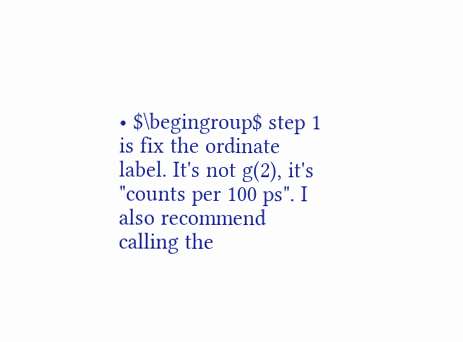• $\begingroup$ step 1 is fix the ordinate label. It's not g(2), it's "counts per 100 ps". I also recommend calling the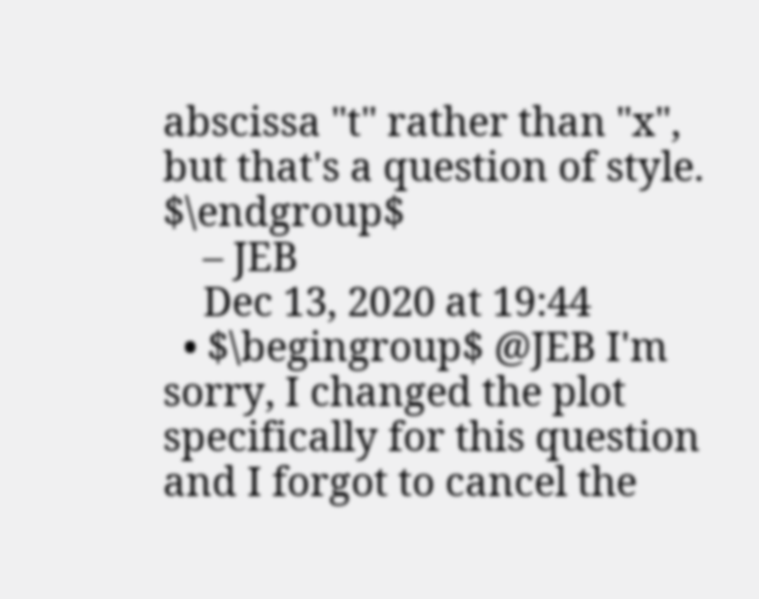abscissa "t" rather than "x", but that's a question of style. $\endgroup$
    – JEB
    Dec 13, 2020 at 19:44
  • $\begingroup$ @JEB I'm sorry, I changed the plot specifically for this question and I forgot to cancel the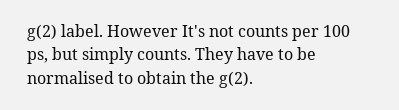g(2) label. However It's not counts per 100 ps, but simply counts. They have to be normalised to obtain the g(2).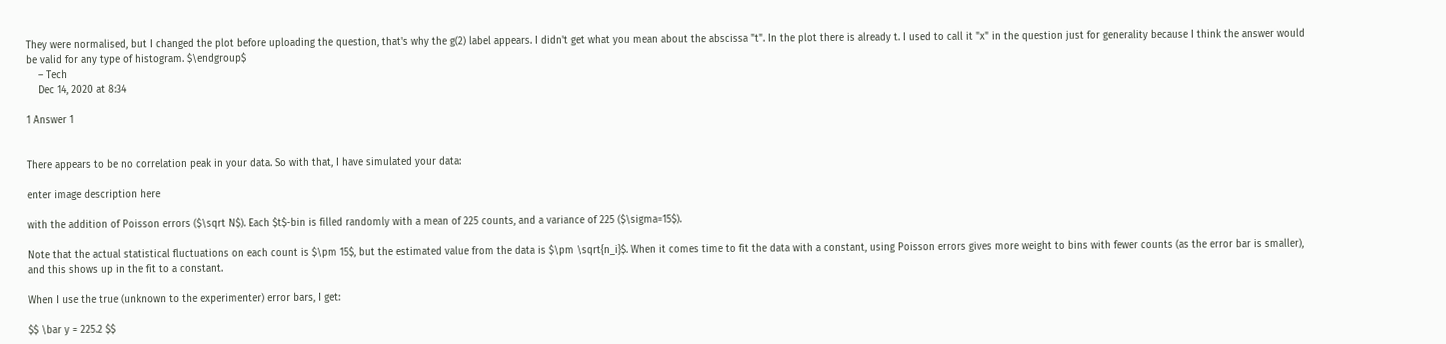They were normalised, but I changed the plot before uploading the question, that's why the g(2) label appears. I didn't get what you mean about the abscissa "t". In the plot there is already t. I used to call it "x" in the question just for generality because I think the answer would be valid for any type of histogram. $\endgroup$
    – Tech
    Dec 14, 2020 at 8:34

1 Answer 1


There appears to be no correlation peak in your data. So with that, I have simulated your data:

enter image description here

with the addition of Poisson errors ($\sqrt N$). Each $t$-bin is filled randomly with a mean of 225 counts, and a variance of 225 ($\sigma=15$).

Note that the actual statistical fluctuations on each count is $\pm 15$, but the estimated value from the data is $\pm \sqrt{n_i}$. When it comes time to fit the data with a constant, using Poisson errors gives more weight to bins with fewer counts (as the error bar is smaller), and this shows up in the fit to a constant.

When I use the true (unknown to the experimenter) error bars, I get:

$$ \bar y = 225.2 $$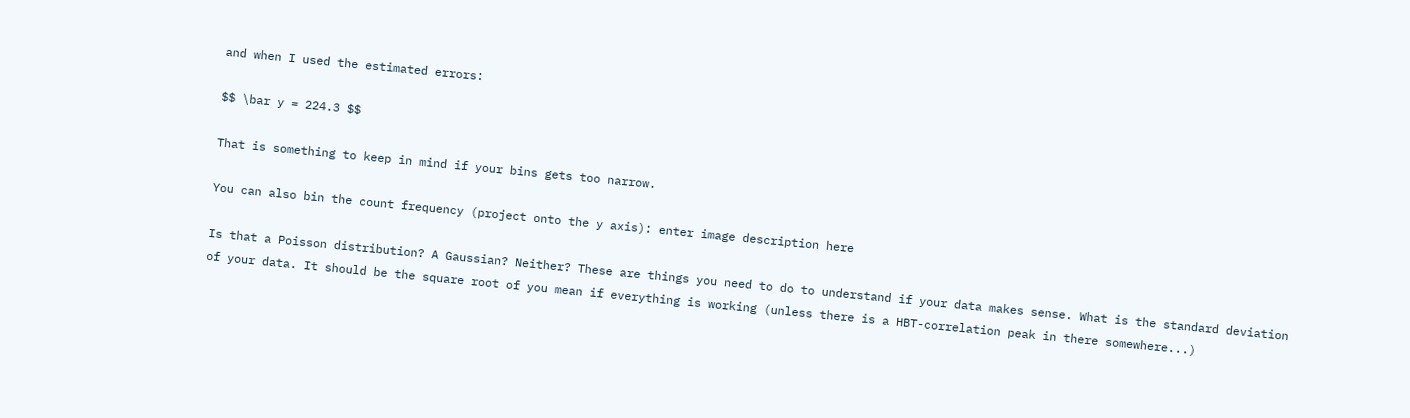and when I used the estimated errors:

$$ \bar y = 224.3 $$

That is something to keep in mind if your bins gets too narrow.

You can also bin the count frequency (project onto the y axis): enter image description here

Is that a Poisson distribution? A Gaussian? Neither? These are things you need to do to understand if your data makes sense. What is the standard deviation of your data. It should be the square root of you mean if everything is working (unless there is a HBT-correlation peak in there somewhere...)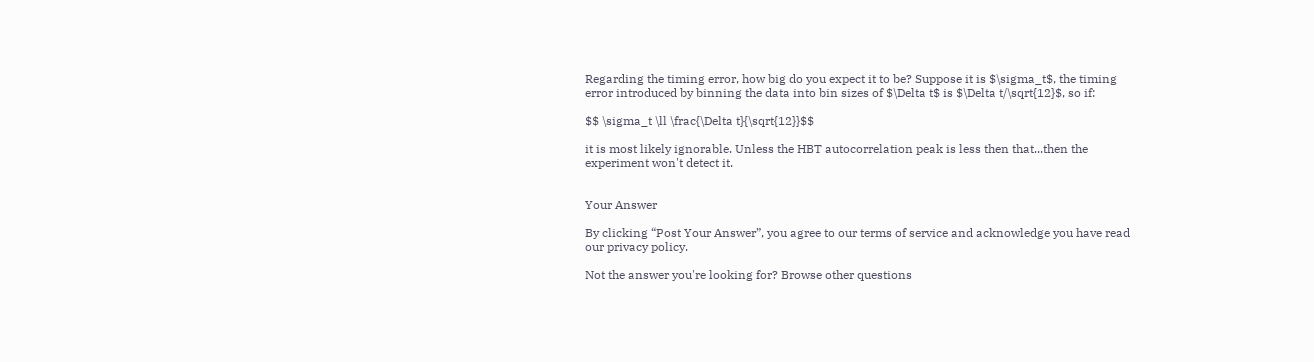Regarding the timing error, how big do you expect it to be? Suppose it is $\sigma_t$, the timing error introduced by binning the data into bin sizes of $\Delta t$ is $\Delta t/\sqrt{12}$, so if:

$$ \sigma_t \ll \frac{\Delta t}{\sqrt{12}}$$

it is most likely ignorable. Unless the HBT autocorrelation peak is less then that...then the experiment won't detect it.


Your Answer

By clicking “Post Your Answer”, you agree to our terms of service and acknowledge you have read our privacy policy.

Not the answer you're looking for? Browse other questions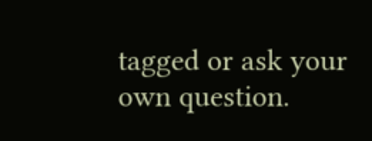tagged or ask your own question.